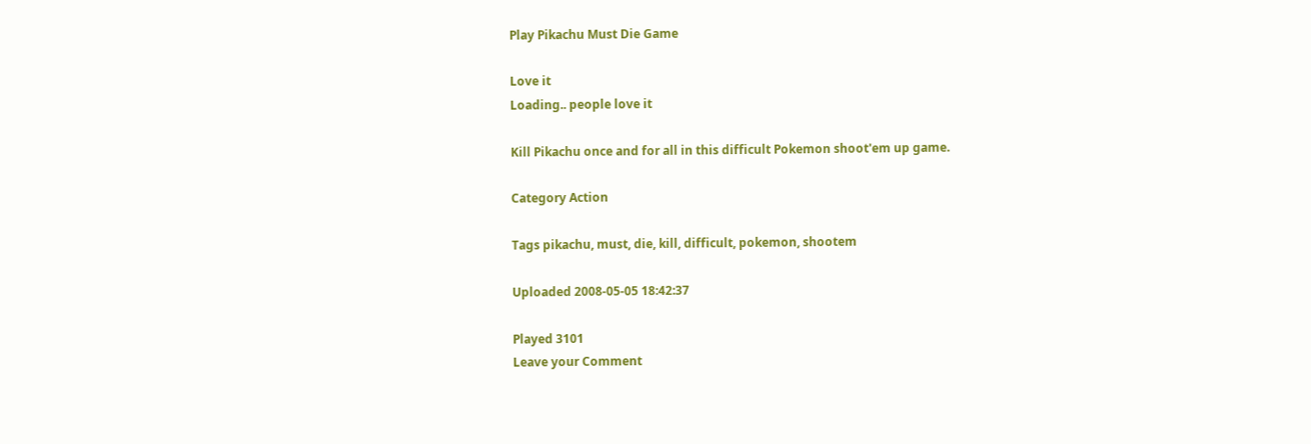Play Pikachu Must Die Game

Love it
Loading.. people love it

Kill Pikachu once and for all in this difficult Pokemon shoot'em up game.

Category Action

Tags pikachu, must, die, kill, difficult, pokemon, shootem

Uploaded 2008-05-05 18:42:37

Played 3101
Leave your Comment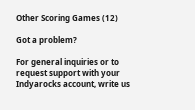Other Scoring Games (12)

Got a problem?

For general inquiries or to request support with your Indyarocks account, write us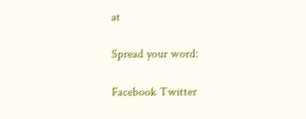at

Spread your word:

Facebook Twitter